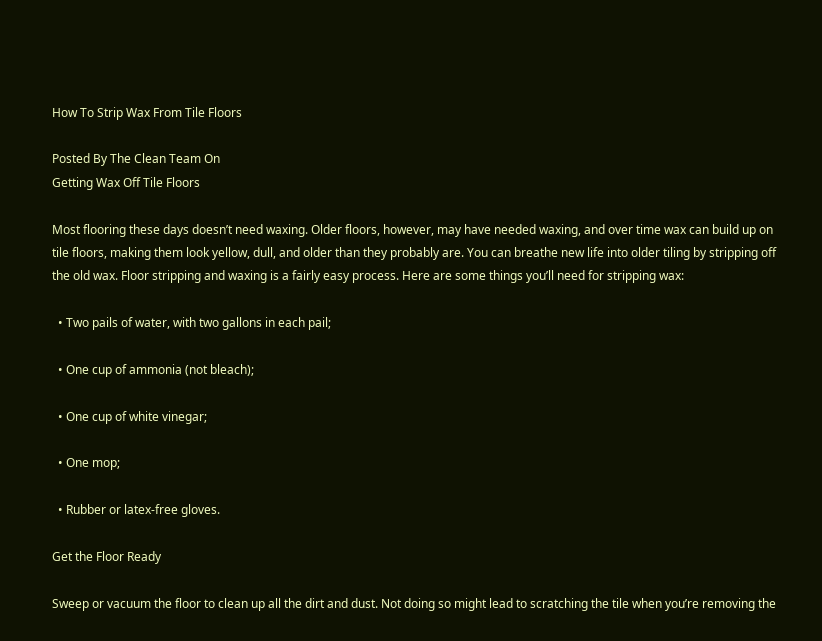How To Strip Wax From Tile Floors

Posted By The Clean Team On
Getting Wax Off Tile Floors

Most flooring these days doesn’t need waxing. Older floors, however, may have needed waxing, and over time wax can build up on tile floors, making them look yellow, dull, and older than they probably are. You can breathe new life into older tiling by stripping off the old wax. Floor stripping and waxing is a fairly easy process. Here are some things you’ll need for stripping wax:

  • Two pails of water, with two gallons in each pail;

  • One cup of ammonia (not bleach);

  • One cup of white vinegar;

  • One mop;

  • Rubber or latex-free gloves.

Get the Floor Ready

Sweep or vacuum the floor to clean up all the dirt and dust. Not doing so might lead to scratching the tile when you’re removing the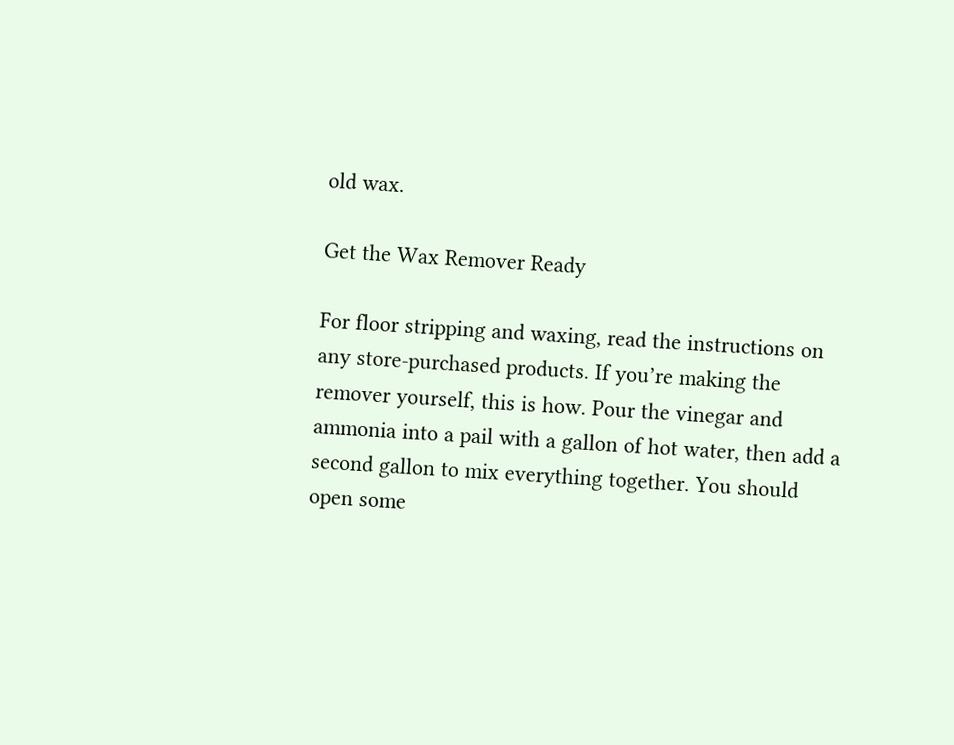old wax.

Get the Wax Remover Ready

For floor stripping and waxing, read the instructions on any store-purchased products. If you’re making the remover yourself, this is how. Pour the vinegar and ammonia into a pail with a gallon of hot water, then add a second gallon to mix everything together. You should open some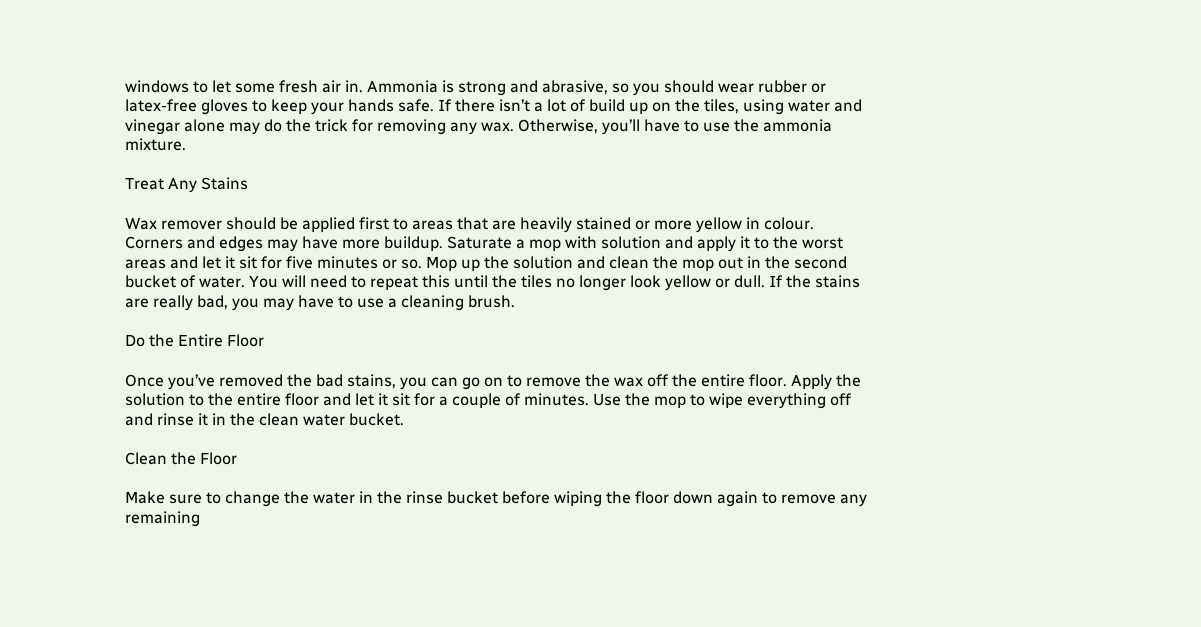windows to let some fresh air in. Ammonia is strong and abrasive, so you should wear rubber or latex-free gloves to keep your hands safe. If there isn’t a lot of build up on the tiles, using water and vinegar alone may do the trick for removing any wax. Otherwise, you’ll have to use the ammonia mixture.

Treat Any Stains

Wax remover should be applied first to areas that are heavily stained or more yellow in colour. Corners and edges may have more buildup. Saturate a mop with solution and apply it to the worst areas and let it sit for five minutes or so. Mop up the solution and clean the mop out in the second bucket of water. You will need to repeat this until the tiles no longer look yellow or dull. If the stains are really bad, you may have to use a cleaning brush.

Do the Entire Floor

Once you’ve removed the bad stains, you can go on to remove the wax off the entire floor. Apply the solution to the entire floor and let it sit for a couple of minutes. Use the mop to wipe everything off and rinse it in the clean water bucket.

Clean the Floor

Make sure to change the water in the rinse bucket before wiping the floor down again to remove any remaining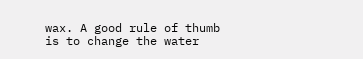wax. A good rule of thumb is to change the water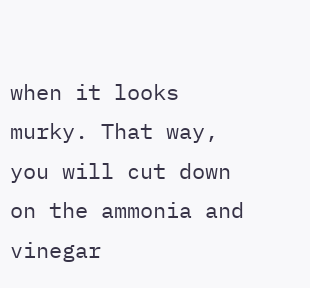when it looks murky. That way, you will cut down on the ammonia and vinegar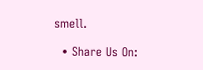smell.

  • Share Us On: